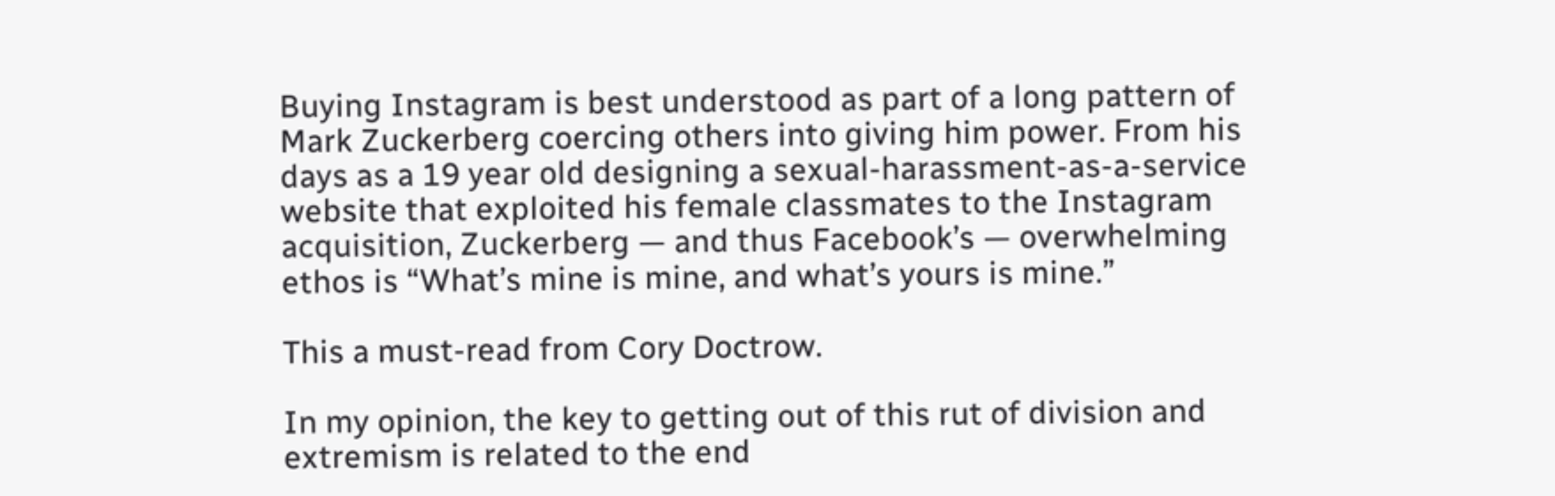Buying Instagram is best understood as part of a long pattern of Mark Zuckerberg coercing others into giving him power. From his days as a 19 year old designing a sexual-harassment-as-a-service website that exploited his female classmates to the Instagram acquisition, Zuckerberg — and thus Facebook’s — overwhelming ethos is “What’s mine is mine, and what’s yours is mine.”

This a must-read from Cory Doctrow.

In my opinion, the key to getting out of this rut of division and extremism is related to the end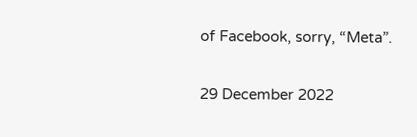of Facebook, sorry, “Meta”.

29 December 2022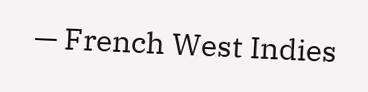— French West Indies